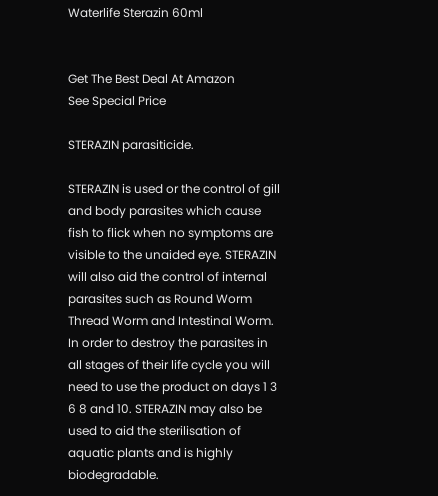Waterlife Sterazin 60ml


Get The Best Deal At Amazon
See Special Price

STERAZIN parasiticide.

STERAZIN is used or the control of gill and body parasites which cause fish to flick when no symptoms are visible to the unaided eye. STERAZIN will also aid the control of internal parasites such as Round Worm Thread Worm and Intestinal Worm. In order to destroy the parasites in all stages of their life cycle you will need to use the product on days 1 3 6 8 and 10. STERAZIN may also be used to aid the sterilisation of aquatic plants and is highly biodegradable.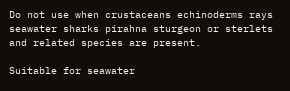Do not use when crustaceans echinoderms rays seawater sharks pirahna sturgeon or sterlets and related species are present.

Suitable for seawater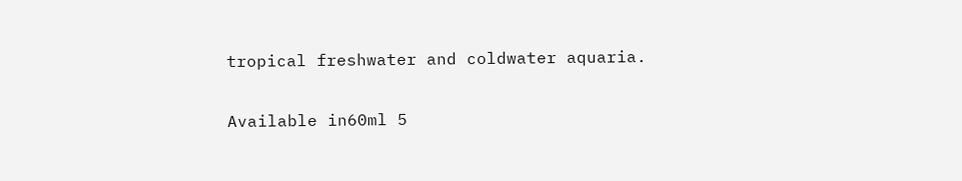tropical freshwater and coldwater aquaria.

Available in60ml 5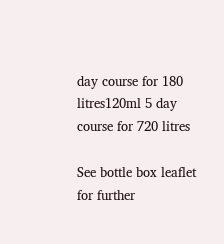day course for 180 litres120ml 5 day course for 720 litres

See bottle box leaflet for further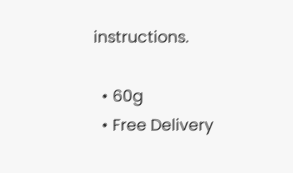instructions.

  • 60g
  • Free Delivery